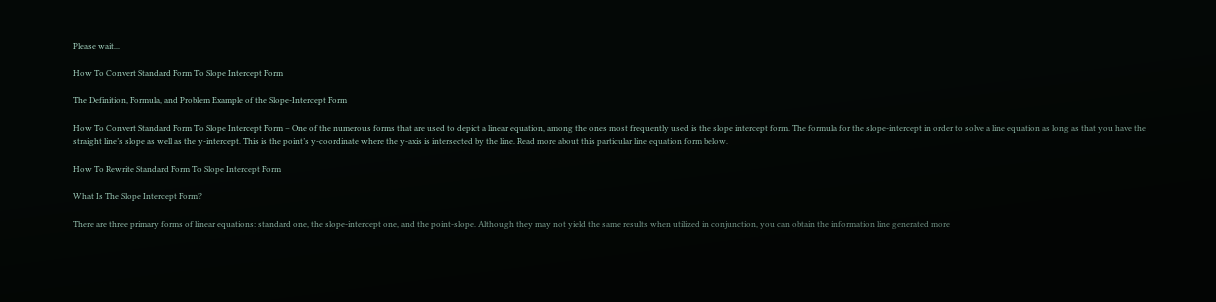Please wait...

How To Convert Standard Form To Slope Intercept Form

The Definition, Formula, and Problem Example of the Slope-Intercept Form

How To Convert Standard Form To Slope Intercept Form – One of the numerous forms that are used to depict a linear equation, among the ones most frequently used is the slope intercept form. The formula for the slope-intercept in order to solve a line equation as long as that you have the straight line’s slope as well as the y-intercept. This is the point’s y-coordinate where the y-axis is intersected by the line. Read more about this particular line equation form below.

How To Rewrite Standard Form To Slope Intercept Form

What Is The Slope Intercept Form?

There are three primary forms of linear equations: standard one, the slope-intercept one, and the point-slope. Although they may not yield the same results when utilized in conjunction, you can obtain the information line generated more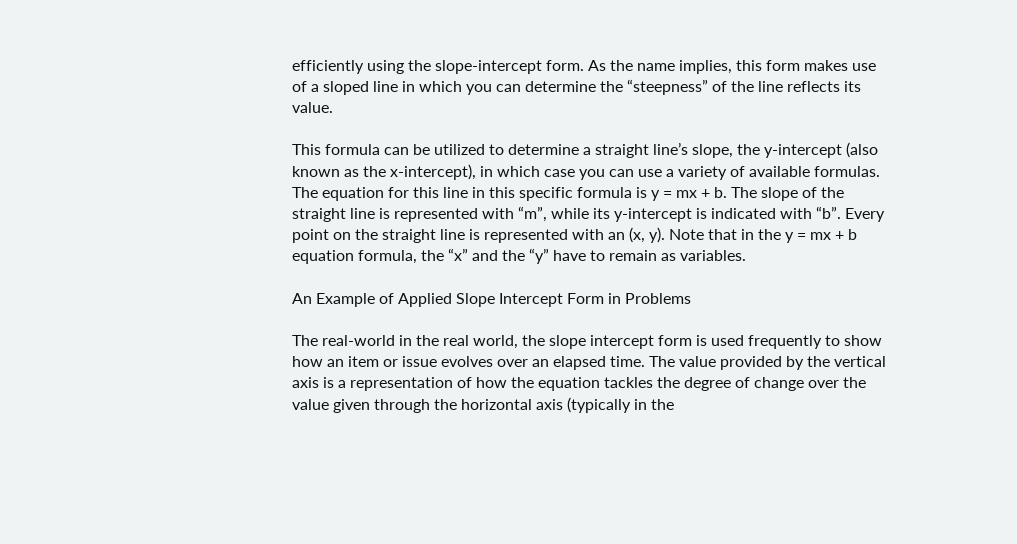efficiently using the slope-intercept form. As the name implies, this form makes use of a sloped line in which you can determine the “steepness” of the line reflects its value.

This formula can be utilized to determine a straight line’s slope, the y-intercept (also known as the x-intercept), in which case you can use a variety of available formulas. The equation for this line in this specific formula is y = mx + b. The slope of the straight line is represented with “m”, while its y-intercept is indicated with “b”. Every point on the straight line is represented with an (x, y). Note that in the y = mx + b equation formula, the “x” and the “y” have to remain as variables.

An Example of Applied Slope Intercept Form in Problems

The real-world in the real world, the slope intercept form is used frequently to show how an item or issue evolves over an elapsed time. The value provided by the vertical axis is a representation of how the equation tackles the degree of change over the value given through the horizontal axis (typically in the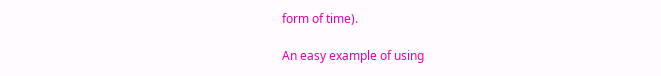form of time).

An easy example of using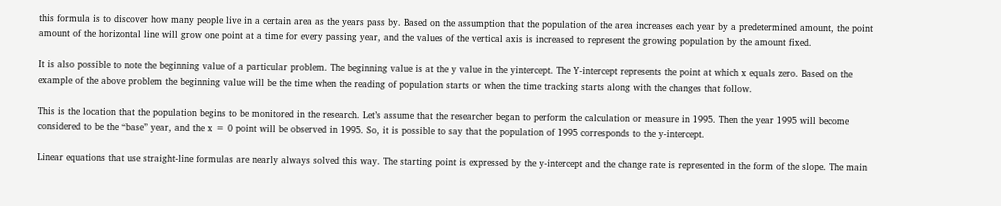this formula is to discover how many people live in a certain area as the years pass by. Based on the assumption that the population of the area increases each year by a predetermined amount, the point amount of the horizontal line will grow one point at a time for every passing year, and the values of the vertical axis is increased to represent the growing population by the amount fixed.

It is also possible to note the beginning value of a particular problem. The beginning value is at the y value in the yintercept. The Y-intercept represents the point at which x equals zero. Based on the example of the above problem the beginning value will be the time when the reading of population starts or when the time tracking starts along with the changes that follow.

This is the location that the population begins to be monitored in the research. Let’s assume that the researcher began to perform the calculation or measure in 1995. Then the year 1995 will become considered to be the “base” year, and the x = 0 point will be observed in 1995. So, it is possible to say that the population of 1995 corresponds to the y-intercept.

Linear equations that use straight-line formulas are nearly always solved this way. The starting point is expressed by the y-intercept and the change rate is represented in the form of the slope. The main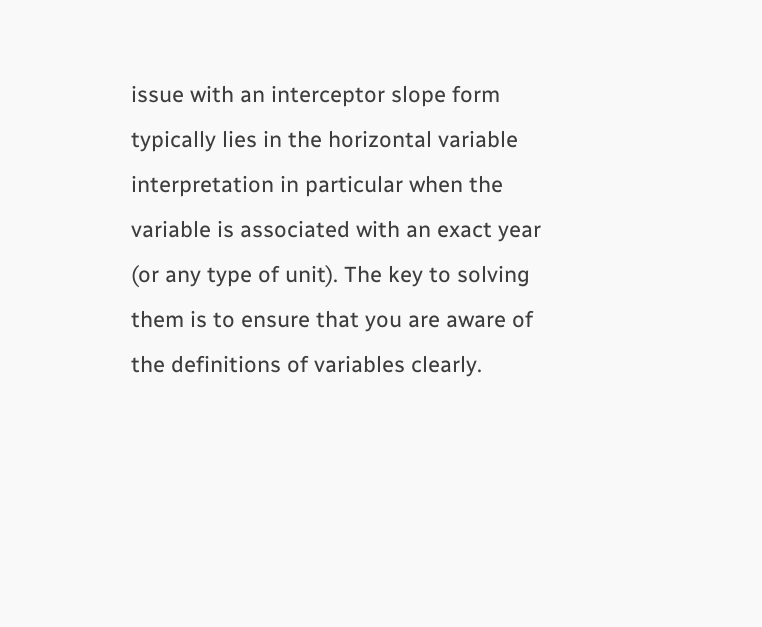issue with an interceptor slope form typically lies in the horizontal variable interpretation in particular when the variable is associated with an exact year (or any type of unit). The key to solving them is to ensure that you are aware of the definitions of variables clearly.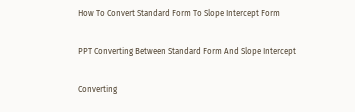How To Convert Standard Form To Slope Intercept Form

PPT Converting Between Standard Form And Slope Intercept

Converting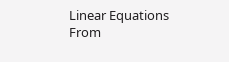Linear Equations From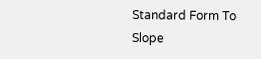Standard Form To Slope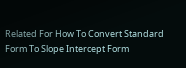Related For How To Convert Standard Form To Slope Intercept Form